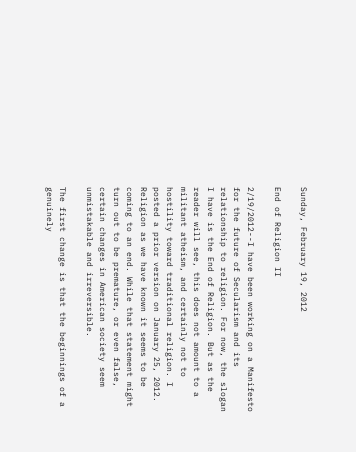Sunday, February 19, 2012

End of Religion II

2/19/2012--I have been working on a Manifesto for the future of Secularism and its relationship to religion. For now, the slogan I have is the End of Religion. But as the reader will see, this does not amount to a militant atheism, and certainly not to hostility toward traditional religion. I posted a prior version on January 25, 2012.
Religion as we have known it seems to be coming to an end. While that statement might turn out to be premature, or even false, certain changes in American society seem unmistakable and irreversible.

The first change is that the beginnings of a genuinely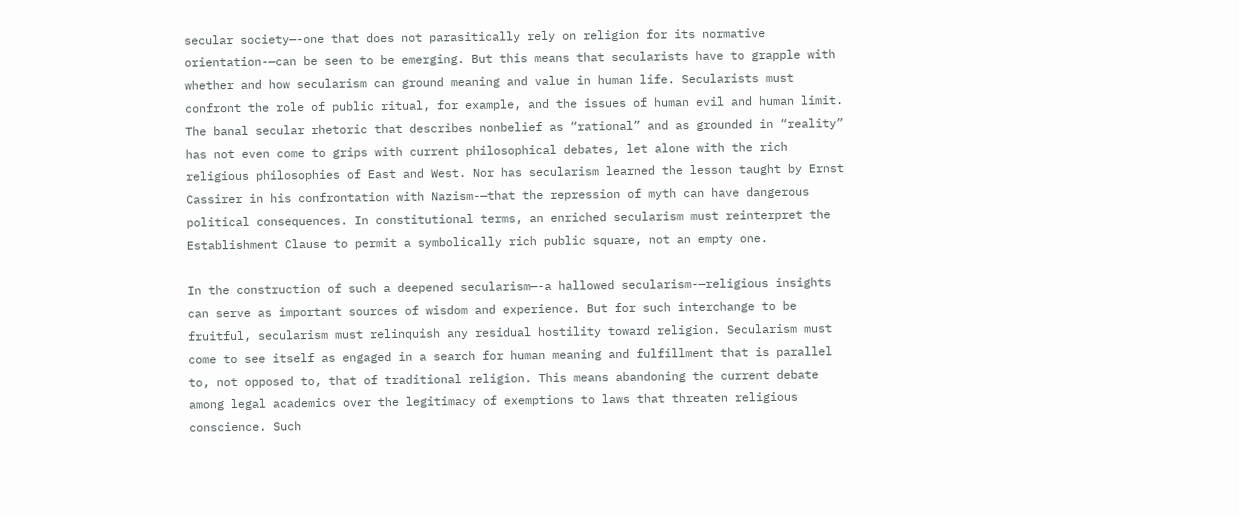secular society—-one that does not parasitically rely on religion for its normative orientation-—can be seen to be emerging. But this means that secularists have to grapple with whether and how secularism can ground meaning and value in human life. Secularists must confront the role of public ritual, for example, and the issues of human evil and human limit. The banal secular rhetoric that describes nonbelief as “rational” and as grounded in “reality” has not even come to grips with current philosophical debates, let alone with the rich religious philosophies of East and West. Nor has secularism learned the lesson taught by Ernst Cassirer in his confrontation with Nazism-—that the repression of myth can have dangerous political consequences. In constitutional terms, an enriched secularism must reinterpret the Establishment Clause to permit a symbolically rich public square, not an empty one.

In the construction of such a deepened secularism—-a hallowed secularism-—religious insights can serve as important sources of wisdom and experience. But for such interchange to be fruitful, secularism must relinquish any residual hostility toward religion. Secularism must come to see itself as engaged in a search for human meaning and fulfillment that is parallel to, not opposed to, that of traditional religion. This means abandoning the current debate among legal academics over the legitimacy of exemptions to laws that threaten religious conscience. Such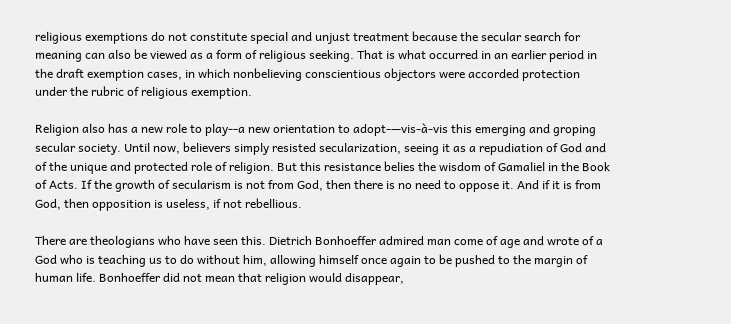religious exemptions do not constitute special and unjust treatment because the secular search for meaning can also be viewed as a form of religious seeking. That is what occurred in an earlier period in the draft exemption cases, in which nonbelieving conscientious objectors were accorded protection under the rubric of religious exemption.

Religion also has a new role to play--a new orientation to adopt-—vis-à-vis this emerging and groping secular society. Until now, believers simply resisted secularization, seeing it as a repudiation of God and of the unique and protected role of religion. But this resistance belies the wisdom of Gamaliel in the Book of Acts. If the growth of secularism is not from God, then there is no need to oppose it. And if it is from God, then opposition is useless, if not rebellious.

There are theologians who have seen this. Dietrich Bonhoeffer admired man come of age and wrote of a God who is teaching us to do without him, allowing himself once again to be pushed to the margin of human life. Bonhoeffer did not mean that religion would disappear,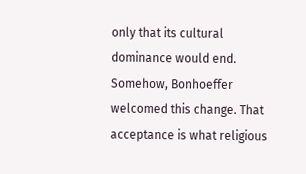only that its cultural dominance would end. Somehow, Bonhoeffer welcomed this change. That acceptance is what religious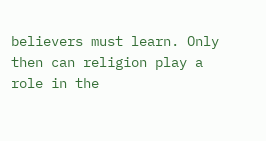believers must learn. Only then can religion play a role in the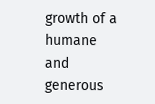growth of a humane and generous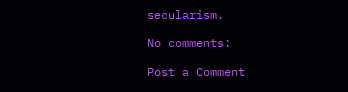secularism.

No comments:

Post a Comment